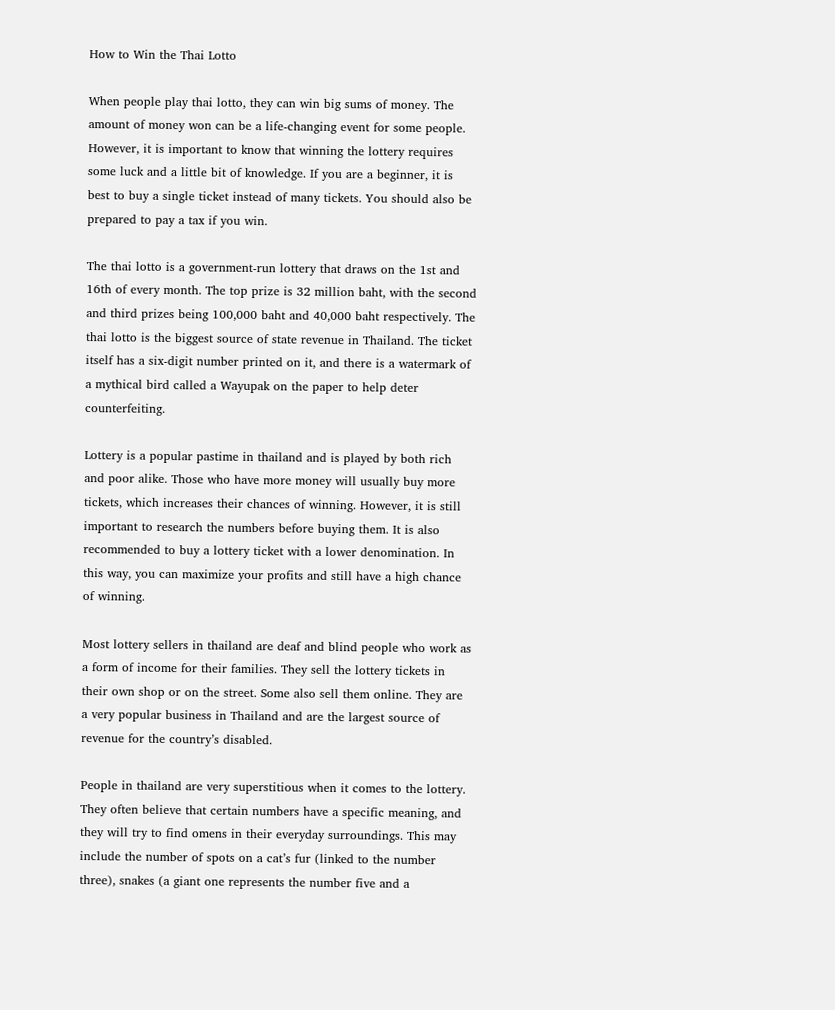How to Win the Thai Lotto

When people play thai lotto, they can win big sums of money. The amount of money won can be a life-changing event for some people. However, it is important to know that winning the lottery requires some luck and a little bit of knowledge. If you are a beginner, it is best to buy a single ticket instead of many tickets. You should also be prepared to pay a tax if you win.

The thai lotto is a government-run lottery that draws on the 1st and 16th of every month. The top prize is 32 million baht, with the second and third prizes being 100,000 baht and 40,000 baht respectively. The thai lotto is the biggest source of state revenue in Thailand. The ticket itself has a six-digit number printed on it, and there is a watermark of a mythical bird called a Wayupak on the paper to help deter counterfeiting.

Lottery is a popular pastime in thailand and is played by both rich and poor alike. Those who have more money will usually buy more tickets, which increases their chances of winning. However, it is still important to research the numbers before buying them. It is also recommended to buy a lottery ticket with a lower denomination. In this way, you can maximize your profits and still have a high chance of winning.

Most lottery sellers in thailand are deaf and blind people who work as a form of income for their families. They sell the lottery tickets in their own shop or on the street. Some also sell them online. They are a very popular business in Thailand and are the largest source of revenue for the country’s disabled.

People in thailand are very superstitious when it comes to the lottery. They often believe that certain numbers have a specific meaning, and they will try to find omens in their everyday surroundings. This may include the number of spots on a cat’s fur (linked to the number three), snakes (a giant one represents the number five and a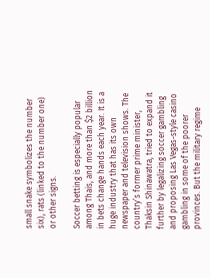small snake symbolizes the number six), rats (linked to the number one) or other signs.

Soccer betting is especially popular among Thais, and more than $2 billion in bets change hands each year. It is a huge industry that has its own newspaper and television shows. The country’s former prime minister, Thaksin Shinawatra, tried to expand it further by legalizing soccer gambling and proposing Las Vegas-style casino gambling in some of the poorer provinces. But the military regime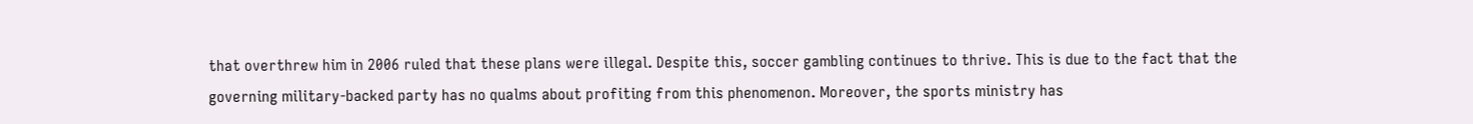that overthrew him in 2006 ruled that these plans were illegal. Despite this, soccer gambling continues to thrive. This is due to the fact that the governing military-backed party has no qualms about profiting from this phenomenon. Moreover, the sports ministry has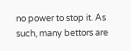no power to stop it. As such, many bettors are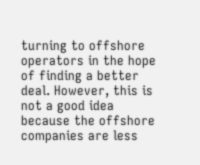turning to offshore operators in the hope of finding a better deal. However, this is not a good idea because the offshore companies are less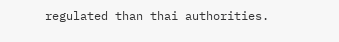regulated than thai authorities.